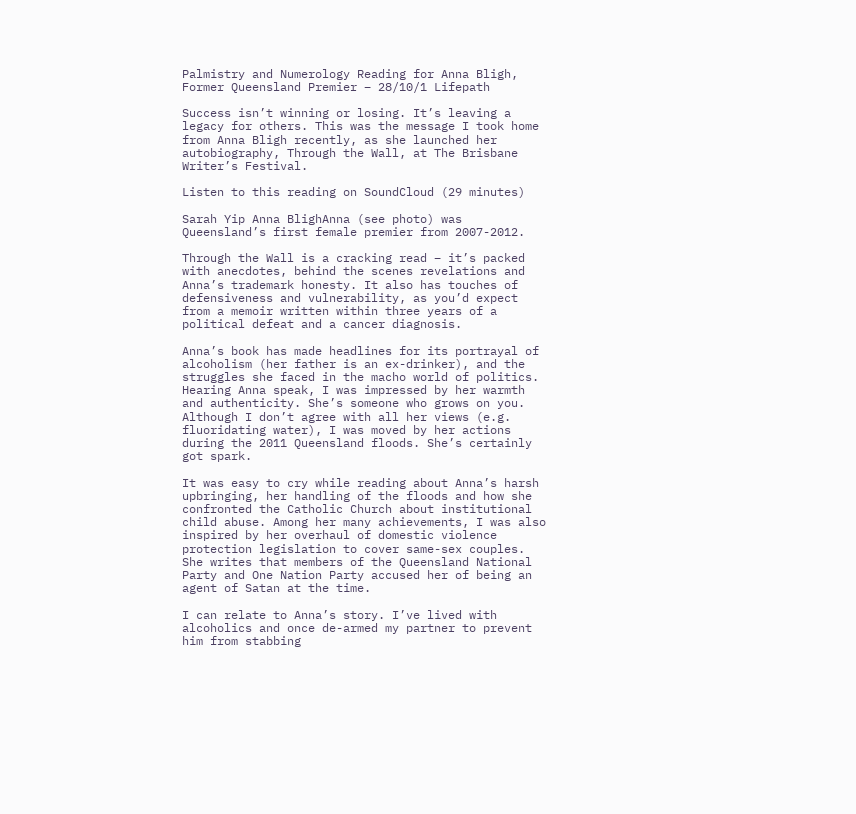Palmistry and Numerology Reading for Anna Bligh, Former Queensland Premier – 28/10/1 Lifepath

Success isn’t winning or losing. It’s leaving a legacy for others. This was the message I took home from Anna Bligh recently, as she launched her autobiography, Through the Wall, at The Brisbane Writer’s Festival.

Listen to this reading on SoundCloud (29 minutes)

Sarah Yip Anna BlighAnna (see photo) was Queensland’s first female premier from 2007-2012.

Through the Wall is a cracking read – it’s packed with anecdotes, behind the scenes revelations and Anna’s trademark honesty. It also has touches of defensiveness and vulnerability, as you’d expect from a memoir written within three years of a political defeat and a cancer diagnosis.

Anna’s book has made headlines for its portrayal of alcoholism (her father is an ex-drinker), and the struggles she faced in the macho world of politics. Hearing Anna speak, I was impressed by her warmth and authenticity. She’s someone who grows on you. Although I don’t agree with all her views (e.g. fluoridating water), I was moved by her actions during the 2011 Queensland floods. She’s certainly got spark.

It was easy to cry while reading about Anna’s harsh upbringing, her handling of the floods and how she confronted the Catholic Church about institutional child abuse. Among her many achievements, I was also inspired by her overhaul of domestic violence protection legislation to cover same-sex couples. She writes that members of the Queensland National Party and One Nation Party accused her of being an agent of Satan at the time.

I can relate to Anna’s story. I’ve lived with alcoholics and once de-armed my partner to prevent him from stabbing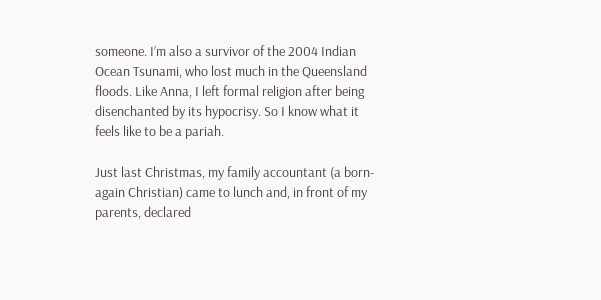someone. I’m also a survivor of the 2004 Indian Ocean Tsunami, who lost much in the Queensland floods. Like Anna, I left formal religion after being disenchanted by its hypocrisy. So I know what it feels like to be a pariah.

Just last Christmas, my family accountant (a born-again Christian) came to lunch and, in front of my parents, declared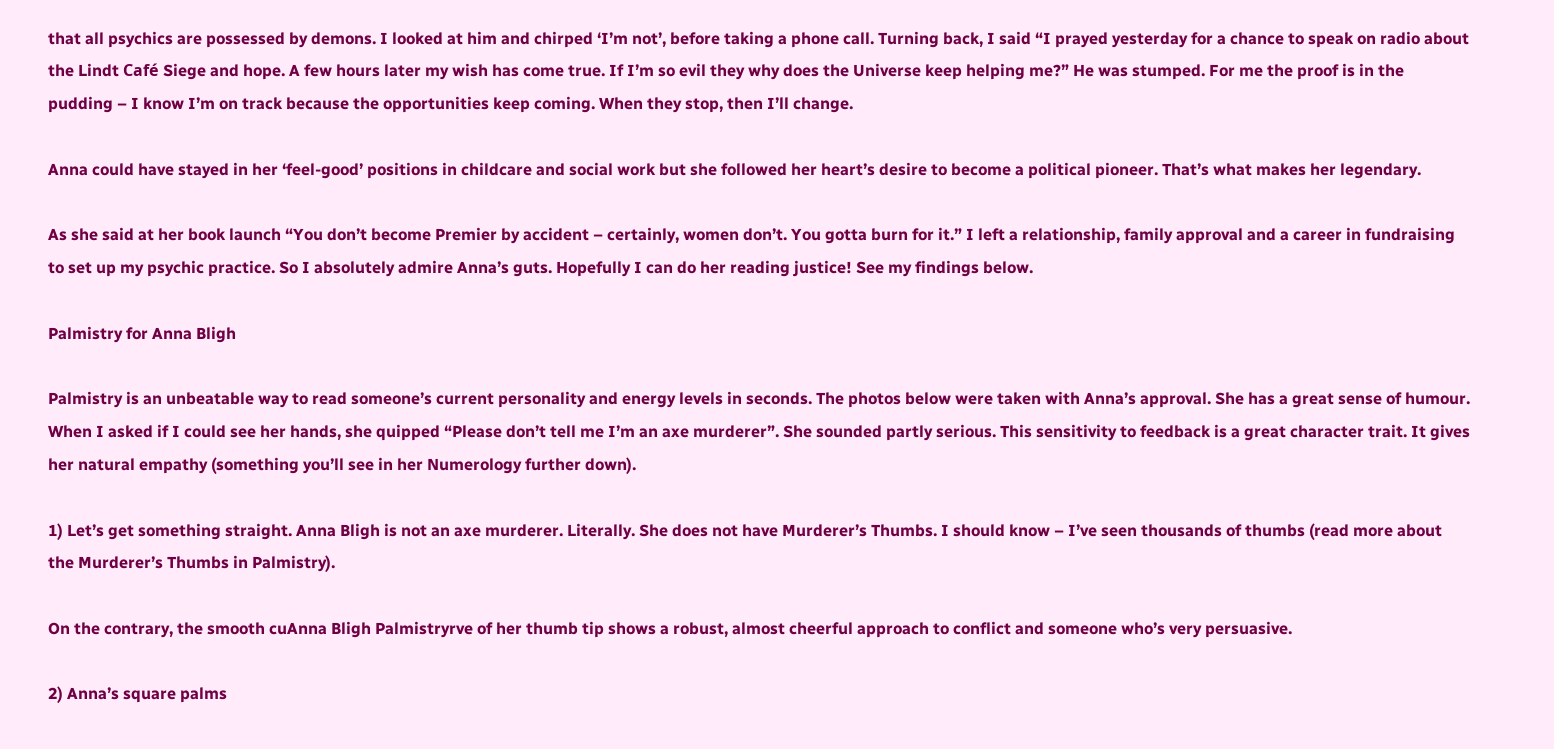that all psychics are possessed by demons. I looked at him and chirped ‘I’m not’, before taking a phone call. Turning back, I said “I prayed yesterday for a chance to speak on radio about the Lindt Café Siege and hope. A few hours later my wish has come true. If I’m so evil they why does the Universe keep helping me?” He was stumped. For me the proof is in the pudding – I know I’m on track because the opportunities keep coming. When they stop, then I’ll change.

Anna could have stayed in her ‘feel-good’ positions in childcare and social work but she followed her heart’s desire to become a political pioneer. That’s what makes her legendary.

As she said at her book launch “You don’t become Premier by accident – certainly, women don’t. You gotta burn for it.” I left a relationship, family approval and a career in fundraising to set up my psychic practice. So I absolutely admire Anna’s guts. Hopefully I can do her reading justice! See my findings below.

Palmistry for Anna Bligh

Palmistry is an unbeatable way to read someone’s current personality and energy levels in seconds. The photos below were taken with Anna’s approval. She has a great sense of humour. When I asked if I could see her hands, she quipped “Please don’t tell me I’m an axe murderer”. She sounded partly serious. This sensitivity to feedback is a great character trait. It gives her natural empathy (something you’ll see in her Numerology further down).

1) Let’s get something straight. Anna Bligh is not an axe murderer. Literally. She does not have Murderer’s Thumbs. I should know – I’ve seen thousands of thumbs (read more about the Murderer’s Thumbs in Palmistry).

On the contrary, the smooth cuAnna Bligh Palmistryrve of her thumb tip shows a robust, almost cheerful approach to conflict and someone who’s very persuasive.

2) Anna’s square palms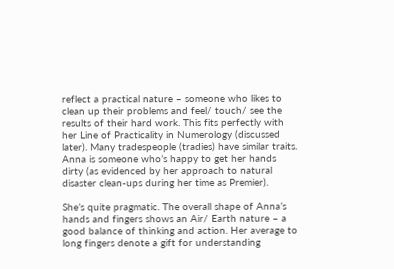reflect a practical nature – someone who likes to clean up their problems and feel/ touch/ see the results of their hard work. This fits perfectly with her Line of Practicality in Numerology (discussed later). Many tradespeople (tradies) have similar traits. Anna is someone who’s happy to get her hands dirty (as evidenced by her approach to natural disaster clean-ups during her time as Premier).

She’s quite pragmatic. The overall shape of Anna’s hands and fingers shows an Air/ Earth nature – a good balance of thinking and action. Her average to long fingers denote a gift for understanding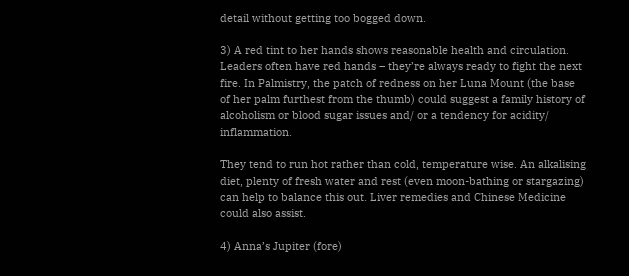detail without getting too bogged down.

3) A red tint to her hands shows reasonable health and circulation. Leaders often have red hands – they’re always ready to fight the next fire. In Palmistry, the patch of redness on her Luna Mount (the base of her palm furthest from the thumb) could suggest a family history of alcoholism or blood sugar issues and/ or a tendency for acidity/ inflammation.

They tend to run hot rather than cold, temperature wise. An alkalising diet, plenty of fresh water and rest (even moon-bathing or stargazing) can help to balance this out. Liver remedies and Chinese Medicine could also assist.

4) Anna’s Jupiter (fore)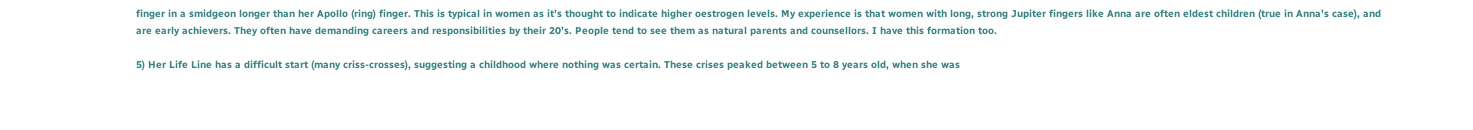finger in a smidgeon longer than her Apollo (ring) finger. This is typical in women as it’s thought to indicate higher oestrogen levels. My experience is that women with long, strong Jupiter fingers like Anna are often eldest children (true in Anna’s case), and are early achievers. They often have demanding careers and responsibilities by their 20’s. People tend to see them as natural parents and counsellors. I have this formation too.

5) Her Life Line has a difficult start (many criss-crosses), suggesting a childhood where nothing was certain. These crises peaked between 5 to 8 years old, when she was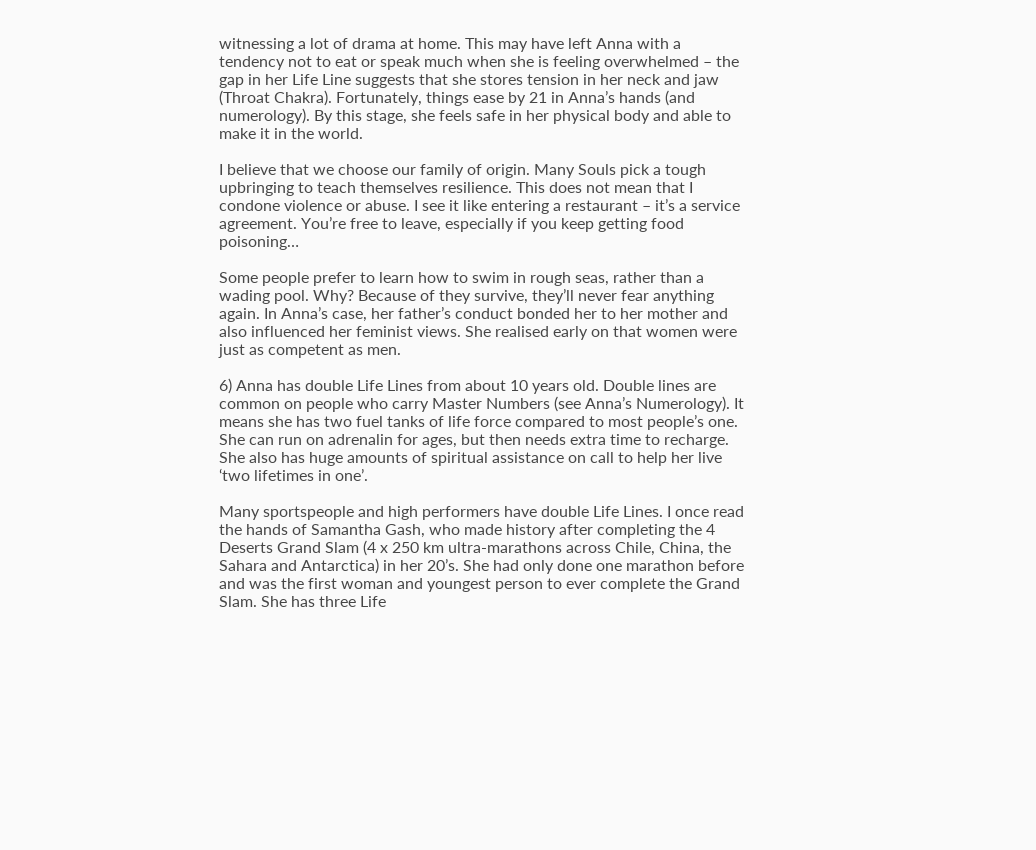witnessing a lot of drama at home. This may have left Anna with a tendency not to eat or speak much when she is feeling overwhelmed – the gap in her Life Line suggests that she stores tension in her neck and jaw (Throat Chakra). Fortunately, things ease by 21 in Anna’s hands (and numerology). By this stage, she feels safe in her physical body and able to make it in the world.

I believe that we choose our family of origin. Many Souls pick a tough upbringing to teach themselves resilience. This does not mean that I condone violence or abuse. I see it like entering a restaurant – it’s a service agreement. You’re free to leave, especially if you keep getting food poisoning…

Some people prefer to learn how to swim in rough seas, rather than a wading pool. Why? Because of they survive, they’ll never fear anything again. In Anna’s case, her father’s conduct bonded her to her mother and also influenced her feminist views. She realised early on that women were just as competent as men.

6) Anna has double Life Lines from about 10 years old. Double lines are common on people who carry Master Numbers (see Anna’s Numerology). It means she has two fuel tanks of life force compared to most people’s one. She can run on adrenalin for ages, but then needs extra time to recharge. She also has huge amounts of spiritual assistance on call to help her live ‘two lifetimes in one’.

Many sportspeople and high performers have double Life Lines. I once read the hands of Samantha Gash, who made history after completing the 4 Deserts Grand Slam (4 x 250 km ultra-marathons across Chile, China, the Sahara and Antarctica) in her 20’s. She had only done one marathon before and was the first woman and youngest person to ever complete the Grand Slam. She has three Life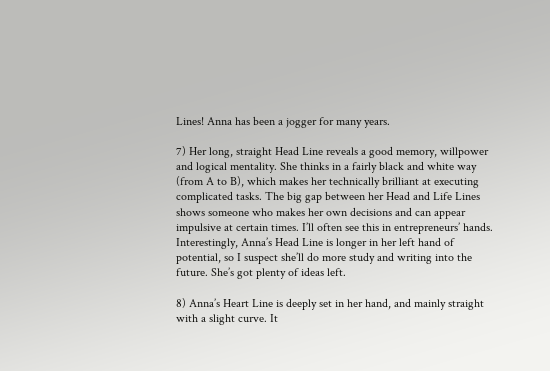Lines! Anna has been a jogger for many years.

7) Her long, straight Head Line reveals a good memory, willpower and logical mentality. She thinks in a fairly black and white way (from A to B), which makes her technically brilliant at executing complicated tasks. The big gap between her Head and Life Lines shows someone who makes her own decisions and can appear impulsive at certain times. I’ll often see this in entrepreneurs’ hands. Interestingly, Anna’s Head Line is longer in her left hand of potential, so I suspect she’ll do more study and writing into the future. She’s got plenty of ideas left.

8) Anna’s Heart Line is deeply set in her hand, and mainly straight with a slight curve. It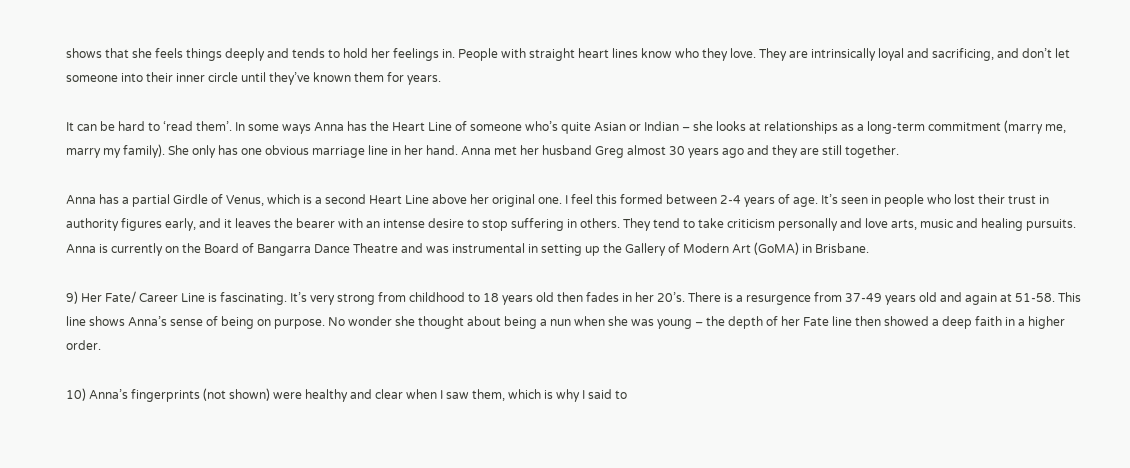shows that she feels things deeply and tends to hold her feelings in. People with straight heart lines know who they love. They are intrinsically loyal and sacrificing, and don’t let someone into their inner circle until they’ve known them for years.

It can be hard to ‘read them’. In some ways Anna has the Heart Line of someone who’s quite Asian or Indian – she looks at relationships as a long-term commitment (marry me, marry my family). She only has one obvious marriage line in her hand. Anna met her husband Greg almost 30 years ago and they are still together.

Anna has a partial Girdle of Venus, which is a second Heart Line above her original one. I feel this formed between 2-4 years of age. It’s seen in people who lost their trust in authority figures early, and it leaves the bearer with an intense desire to stop suffering in others. They tend to take criticism personally and love arts, music and healing pursuits. Anna is currently on the Board of Bangarra Dance Theatre and was instrumental in setting up the Gallery of Modern Art (GoMA) in Brisbane.

9) Her Fate/ Career Line is fascinating. It’s very strong from childhood to 18 years old then fades in her 20’s. There is a resurgence from 37-49 years old and again at 51-58. This line shows Anna’s sense of being on purpose. No wonder she thought about being a nun when she was young – the depth of her Fate line then showed a deep faith in a higher order.

10) Anna’s fingerprints (not shown) were healthy and clear when I saw them, which is why I said to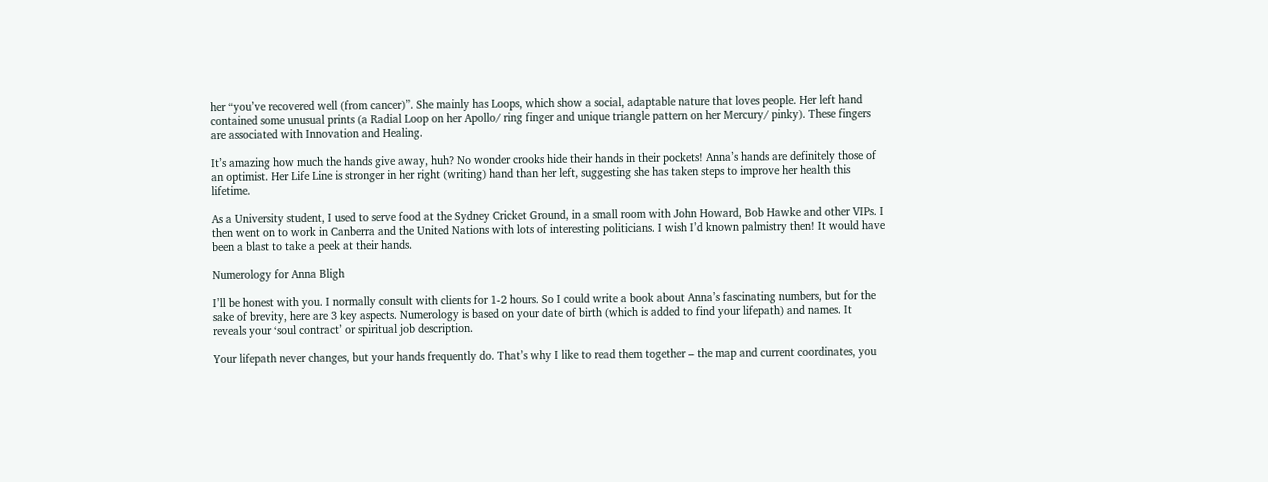her “you’ve recovered well (from cancer)”. She mainly has Loops, which show a social, adaptable nature that loves people. Her left hand contained some unusual prints (a Radial Loop on her Apollo/ ring finger and unique triangle pattern on her Mercury/ pinky). These fingers are associated with Innovation and Healing.

It’s amazing how much the hands give away, huh? No wonder crooks hide their hands in their pockets! Anna’s hands are definitely those of an optimist. Her Life Line is stronger in her right (writing) hand than her left, suggesting she has taken steps to improve her health this lifetime.

As a University student, I used to serve food at the Sydney Cricket Ground, in a small room with John Howard, Bob Hawke and other VIPs. I then went on to work in Canberra and the United Nations with lots of interesting politicians. I wish I’d known palmistry then! It would have been a blast to take a peek at their hands.

Numerology for Anna Bligh

I’ll be honest with you. I normally consult with clients for 1-2 hours. So I could write a book about Anna’s fascinating numbers, but for the sake of brevity, here are 3 key aspects. Numerology is based on your date of birth (which is added to find your lifepath) and names. It reveals your ‘soul contract’ or spiritual job description.

Your lifepath never changes, but your hands frequently do. That’s why I like to read them together – the map and current coordinates, you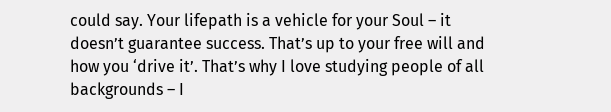could say. Your lifepath is a vehicle for your Soul – it doesn’t guarantee success. That’s up to your free will and how you ‘drive it’. That’s why I love studying people of all backgrounds – I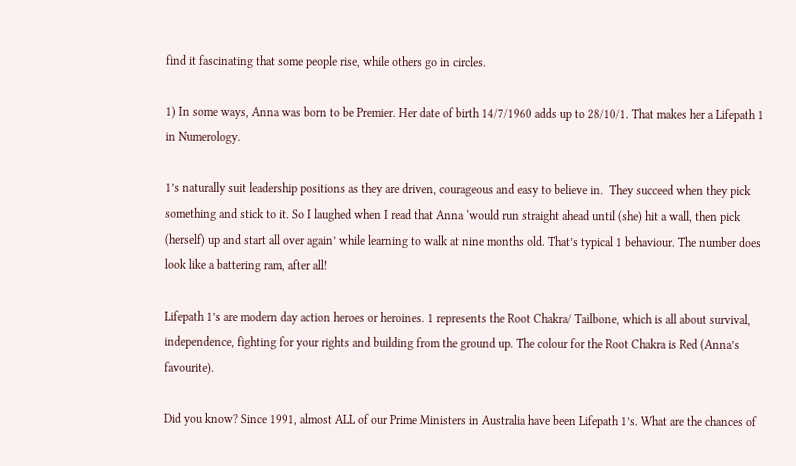find it fascinating that some people rise, while others go in circles.

1) In some ways, Anna was born to be Premier. Her date of birth 14/7/1960 adds up to 28/10/1. That makes her a Lifepath 1 in Numerology.

1’s naturally suit leadership positions as they are driven, courageous and easy to believe in.  They succeed when they pick something and stick to it. So I laughed when I read that Anna ‘would run straight ahead until (she) hit a wall, then pick (herself) up and start all over again’ while learning to walk at nine months old. That’s typical 1 behaviour. The number does look like a battering ram, after all!

Lifepath 1’s are modern day action heroes or heroines. 1 represents the Root Chakra/ Tailbone, which is all about survival, independence, fighting for your rights and building from the ground up. The colour for the Root Chakra is Red (Anna’s favourite).

Did you know? Since 1991, almost ALL of our Prime Ministers in Australia have been Lifepath 1’s. What are the chances of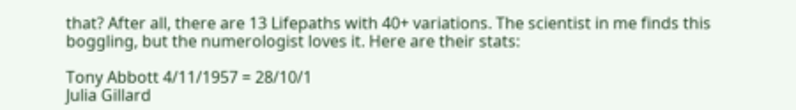that? After all, there are 13 Lifepaths with 40+ variations. The scientist in me finds this boggling, but the numerologist loves it. Here are their stats:

Tony Abbott 4/11/1957 = 28/10/1
Julia Gillard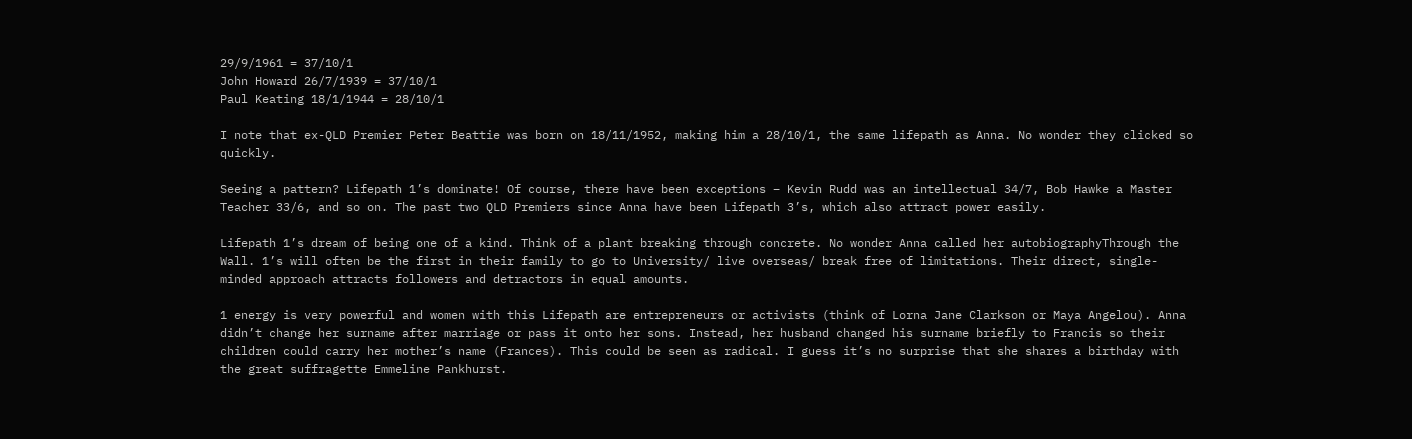29/9/1961 = 37/10/1
John Howard 26/7/1939 = 37/10/1
Paul Keating 18/1/1944 = 28/10/1

I note that ex-QLD Premier Peter Beattie was born on 18/11/1952, making him a 28/10/1, the same lifepath as Anna. No wonder they clicked so quickly.

Seeing a pattern? Lifepath 1’s dominate! Of course, there have been exceptions – Kevin Rudd was an intellectual 34/7, Bob Hawke a Master Teacher 33/6, and so on. The past two QLD Premiers since Anna have been Lifepath 3’s, which also attract power easily.

Lifepath 1’s dream of being one of a kind. Think of a plant breaking through concrete. No wonder Anna called her autobiographyThrough the Wall. 1’s will often be the first in their family to go to University/ live overseas/ break free of limitations. Their direct, single-minded approach attracts followers and detractors in equal amounts.

1 energy is very powerful and women with this Lifepath are entrepreneurs or activists (think of Lorna Jane Clarkson or Maya Angelou). Anna didn’t change her surname after marriage or pass it onto her sons. Instead, her husband changed his surname briefly to Francis so their children could carry her mother’s name (Frances). This could be seen as radical. I guess it’s no surprise that she shares a birthday with the great suffragette Emmeline Pankhurst.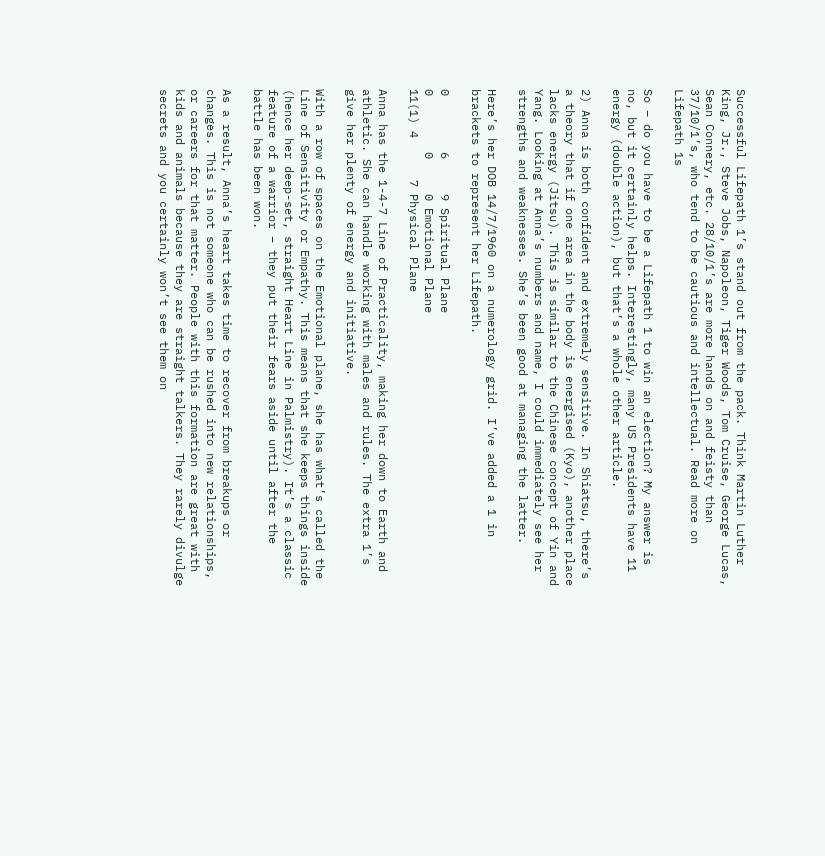Successful Lifepath 1’s stand out from the pack. Think Martin Luther King, Jr., Steve Jobs, Napoleon, Tiger Woods, Tom Cruise, George Lucas, Sean Connery, etc. 28/10/1’s are more hands on and feisty than 37/10/1’s, who tend to be cautious and intellectual. Read more on Lifepath 1s

So – do you have to be a Lifepath 1 to win an election? My answer is no, but it certainly helps. Interestingly, many US Presidents have 11 energy (double action), but that’s a whole other article.

2) Anna is both confident and extremely sensitive. In Shiatsu, there’s a theory that if one area in the body is energised (Kyo), another place lacks energy (Jitsu). This is similar to the Chinese concept of Yin and Yang. Looking at Anna’s numbers and name, I could immediately see her strengths and weaknesses. She’s been good at managing the latter.

Here’s her DOB 14/7/1960 on a numerology grid. I’ve added a 1 in brackets to represent her Lifepath.

0        6     9 Spiritual Plane
0        0     0 Emotional Plane
11(1) 4      7 Physical Plane

Anna has the 1-4-7 Line of Practicality, making her down to Earth and athletic. She can handle working with males and rules. The extra 1’s give her plenty of energy and initiative.

With a row of spaces on the Emotional plane, she has what’s called the Line of Sensitivity or Empathy. This means that she keeps things inside (hence her deep-set, straight Heart Line in Palmistry). It’s a classic feature of a warrior – they put their fears aside until after the battle has been won.

As a result, Anna’s heart takes time to recover from breakups or changes. This is not someone who can be rushed into new relationships, or careers for that matter. People with this formation are great with kids and animals because they are straight talkers. They rarely divulge secrets and you certainly won’t see them on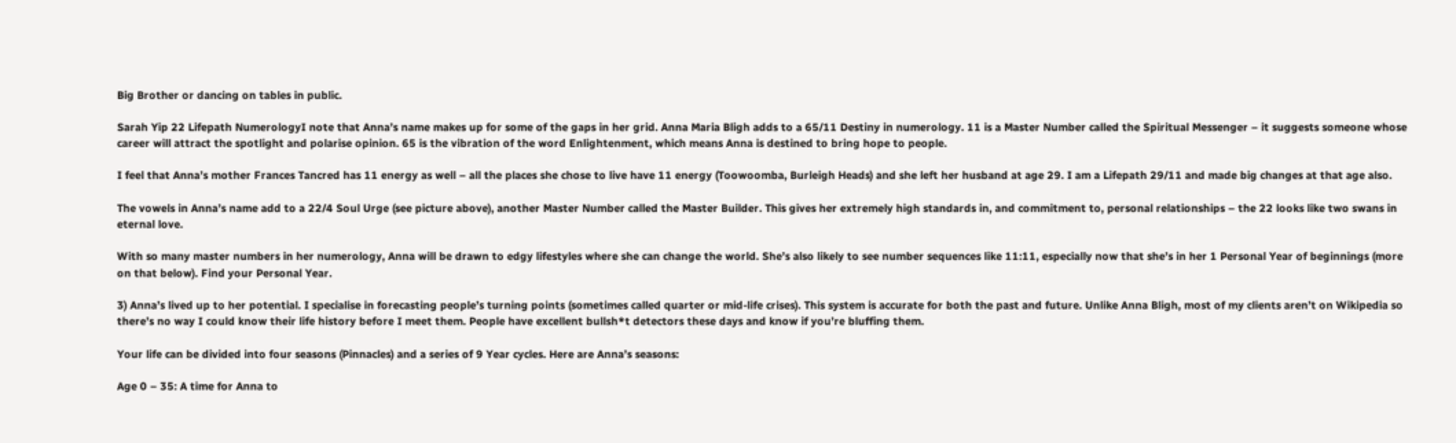Big Brother or dancing on tables in public.

Sarah Yip 22 Lifepath NumerologyI note that Anna’s name makes up for some of the gaps in her grid. Anna Maria Bligh adds to a 65/11 Destiny in numerology. 11 is a Master Number called the Spiritual Messenger – it suggests someone whose career will attract the spotlight and polarise opinion. 65 is the vibration of the word Enlightenment, which means Anna is destined to bring hope to people.

I feel that Anna’s mother Frances Tancred has 11 energy as well – all the places she chose to live have 11 energy (Toowoomba, Burleigh Heads) and she left her husband at age 29. I am a Lifepath 29/11 and made big changes at that age also.

The vowels in Anna’s name add to a 22/4 Soul Urge (see picture above), another Master Number called the Master Builder. This gives her extremely high standards in, and commitment to, personal relationships – the 22 looks like two swans in eternal love.

With so many master numbers in her numerology, Anna will be drawn to edgy lifestyles where she can change the world. She’s also likely to see number sequences like 11:11, especially now that she’s in her 1 Personal Year of beginnings (more on that below). Find your Personal Year.

3) Anna’s lived up to her potential. I specialise in forecasting people’s turning points (sometimes called quarter or mid-life crises). This system is accurate for both the past and future. Unlike Anna Bligh, most of my clients aren’t on Wikipedia so there’s no way I could know their life history before I meet them. People have excellent bullsh*t detectors these days and know if you’re bluffing them.

Your life can be divided into four seasons (Pinnacles) and a series of 9 Year cycles. Here are Anna’s seasons:

Age 0 – 35: A time for Anna to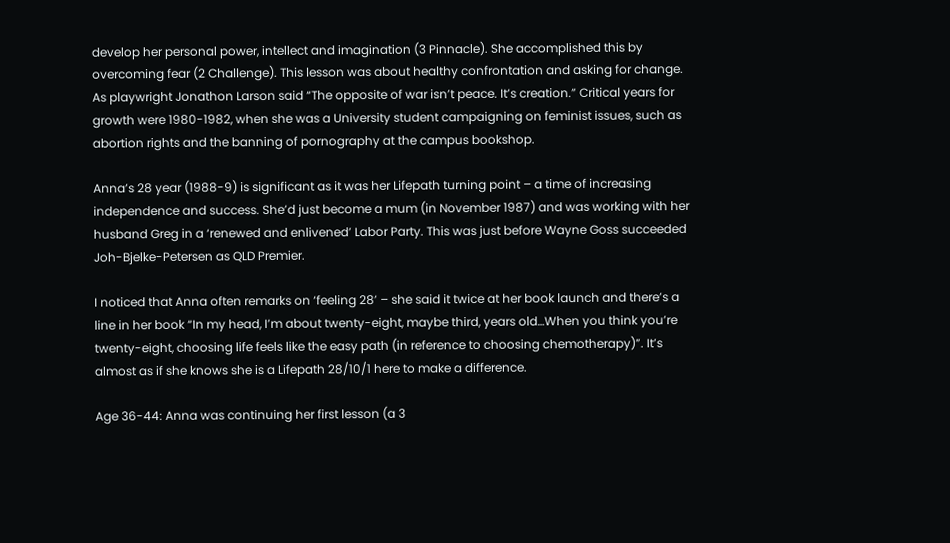develop her personal power, intellect and imagination (3 Pinnacle). She accomplished this by overcoming fear (2 Challenge). This lesson was about healthy confrontation and asking for change. As playwright Jonathon Larson said “The opposite of war isn’t peace. It’s creation.” Critical years for growth were 1980-1982, when she was a University student campaigning on feminist issues, such as abortion rights and the banning of pornography at the campus bookshop.

Anna’s 28 year (1988-9) is significant as it was her Lifepath turning point – a time of increasing independence and success. She’d just become a mum (in November 1987) and was working with her husband Greg in a ‘renewed and enlivened’ Labor Party. This was just before Wayne Goss succeeded Joh-Bjelke-Petersen as QLD Premier.

I noticed that Anna often remarks on ‘feeling 28’ – she said it twice at her book launch and there’s a line in her book “In my head, I’m about twenty-eight, maybe third, years old…When you think you’re twenty-eight, choosing life feels like the easy path (in reference to choosing chemotherapy)”. It’s almost as if she knows she is a Lifepath 28/10/1 here to make a difference.

Age 36-44: Anna was continuing her first lesson (a 3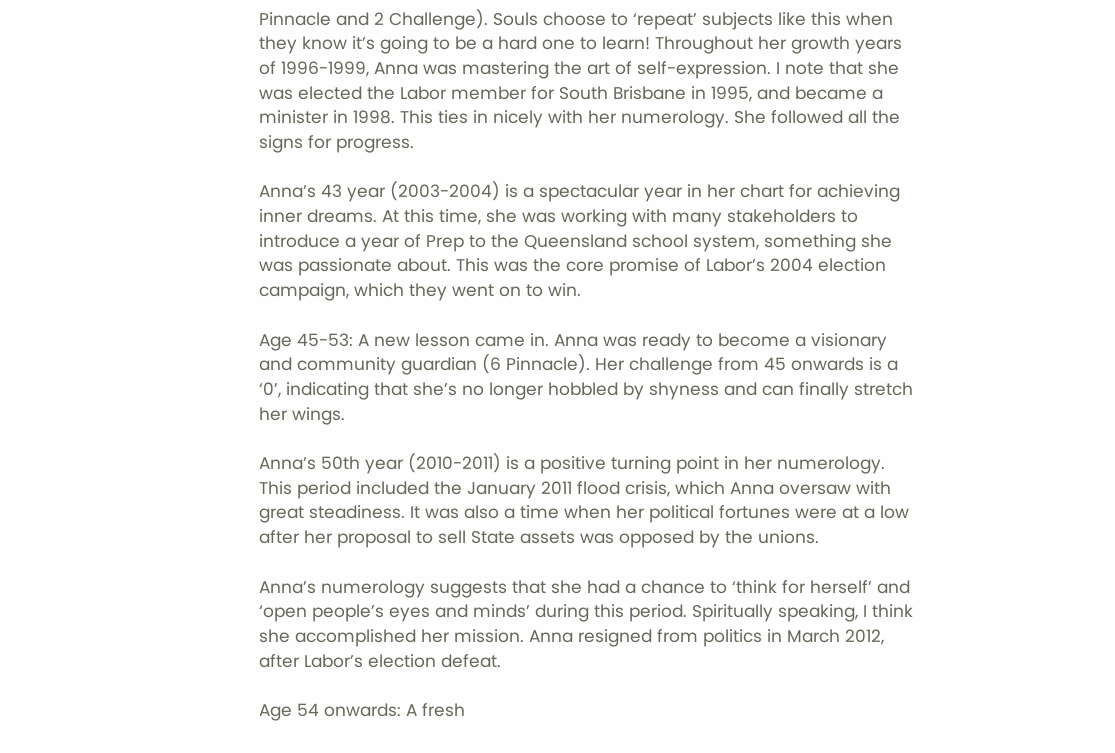Pinnacle and 2 Challenge). Souls choose to ‘repeat’ subjects like this when they know it’s going to be a hard one to learn! Throughout her growth years of 1996-1999, Anna was mastering the art of self-expression. I note that she was elected the Labor member for South Brisbane in 1995, and became a minister in 1998. This ties in nicely with her numerology. She followed all the signs for progress.

Anna’s 43 year (2003-2004) is a spectacular year in her chart for achieving inner dreams. At this time, she was working with many stakeholders to introduce a year of Prep to the Queensland school system, something she was passionate about. This was the core promise of Labor’s 2004 election campaign, which they went on to win.

Age 45-53: A new lesson came in. Anna was ready to become a visionary and community guardian (6 Pinnacle). Her challenge from 45 onwards is a ‘0’, indicating that she’s no longer hobbled by shyness and can finally stretch her wings.

Anna’s 50th year (2010-2011) is a positive turning point in her numerology. This period included the January 2011 flood crisis, which Anna oversaw with great steadiness. It was also a time when her political fortunes were at a low after her proposal to sell State assets was opposed by the unions.

Anna’s numerology suggests that she had a chance to ‘think for herself’ and ‘open people’s eyes and minds’ during this period. Spiritually speaking, I think she accomplished her mission. Anna resigned from politics in March 2012, after Labor’s election defeat.

Age 54 onwards: A fresh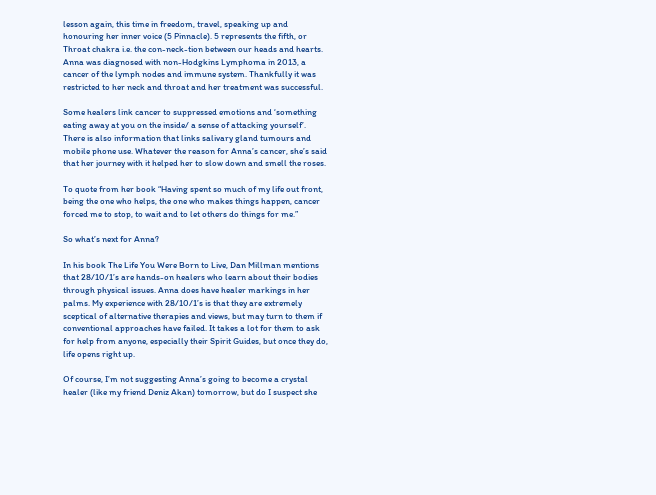lesson again, this time in freedom, travel, speaking up and honouring her inner voice (5 Pinnacle). 5 represents the fifth, or Throat chakra i.e. the con-neck-tion between our heads and hearts. Anna was diagnosed with non-Hodgkins Lymphoma in 2013, a cancer of the lymph nodes and immune system. Thankfully it was restricted to her neck and throat and her treatment was successful.

Some healers link cancer to suppressed emotions and ‘something eating away at you on the inside/ a sense of attacking yourself’. There is also information that links salivary gland tumours and mobile phone use. Whatever the reason for Anna’s cancer, she’s said that her journey with it helped her to slow down and smell the roses.

To quote from her book “Having spent so much of my life out front, being the one who helps, the one who makes things happen, cancer forced me to stop, to wait and to let others do things for me.”

So what’s next for Anna?

In his book The Life You Were Born to Live, Dan Millman mentions that 28/10/1’s are hands-on healers who learn about their bodies through physical issues. Anna does have healer markings in her palms. My experience with 28/10/1’s is that they are extremely sceptical of alternative therapies and views, but may turn to them if conventional approaches have failed. It takes a lot for them to ask for help from anyone, especially their Spirit Guides, but once they do, life opens right up.

Of course, I’m not suggesting Anna’s going to become a crystal healer (like my friend Deniz Akan) tomorrow, but do I suspect she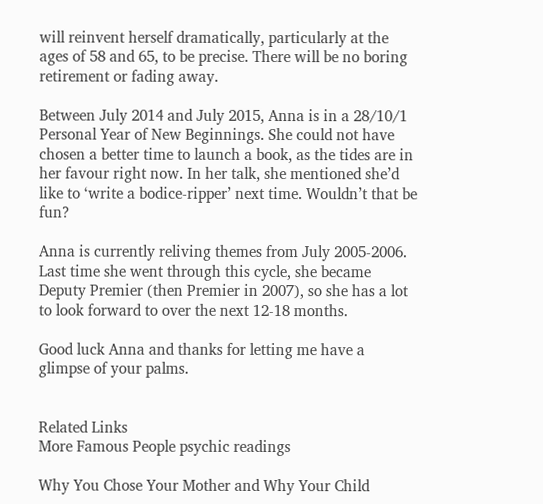will reinvent herself dramatically, particularly at the ages of 58 and 65, to be precise. There will be no boring retirement or fading away.

Between July 2014 and July 2015, Anna is in a 28/10/1 Personal Year of New Beginnings. She could not have chosen a better time to launch a book, as the tides are in her favour right now. In her talk, she mentioned she’d like to ‘write a bodice-ripper’ next time. Wouldn’t that be fun?

Anna is currently reliving themes from July 2005-2006. Last time she went through this cycle, she became Deputy Premier (then Premier in 2007), so she has a lot to look forward to over the next 12-18 months.

Good luck Anna and thanks for letting me have a glimpse of your palms.


Related Links
More Famous People psychic readings

Why You Chose Your Mother and Why Your Child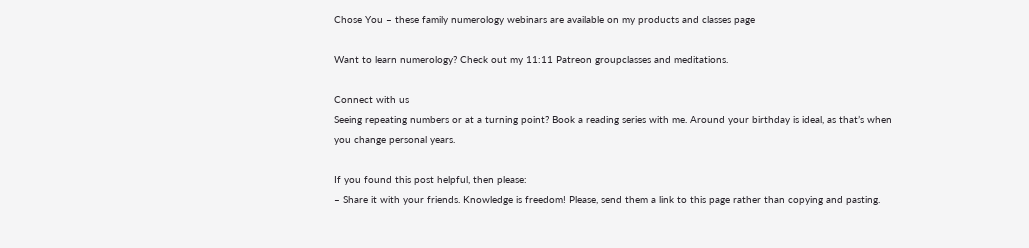Chose You – these family numerology webinars are available on my products and classes page

Want to learn numerology? Check out my 11:11 Patreon groupclasses and meditations.

Connect with us
Seeing repeating numbers or at a turning point? Book a reading series with me. Around your birthday is ideal, as that’s when you change personal years.

If you found this post helpful, then please:
– Share it with your friends. Knowledge is freedom! Please, send them a link to this page rather than copying and pasting.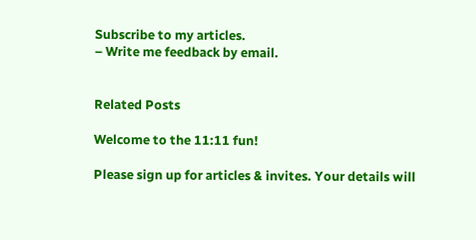Subscribe to my articles.
– Write me feedback by email.


Related Posts

Welcome to the 11:11 fun!

Please sign up for articles & invites. Your details will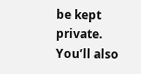be kept private. You’ll also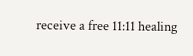receive a free 11:11 healing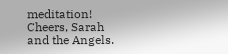meditation! Cheers, Sarah and the Angels.